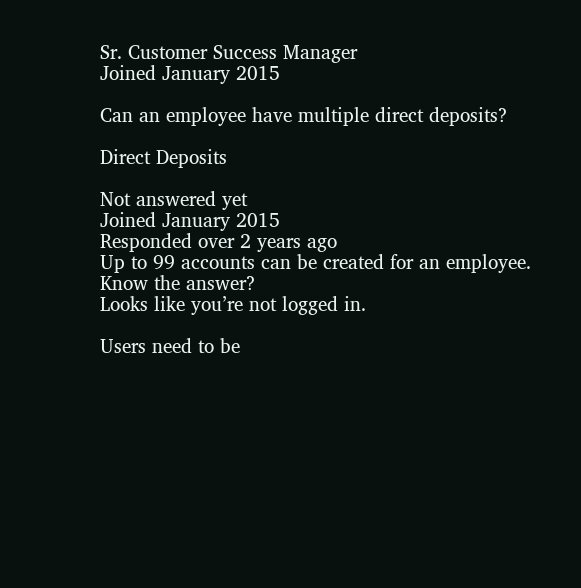Sr. Customer Success Manager
Joined January 2015

Can an employee have multiple direct deposits?

Direct Deposits

Not answered yet
Joined January 2015
Responded over 2 years ago
Up to 99 accounts can be created for an employee.
Know the answer?
Looks like you’re not logged in.

Users need to be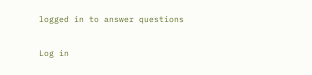logged in to answer questions

Log in